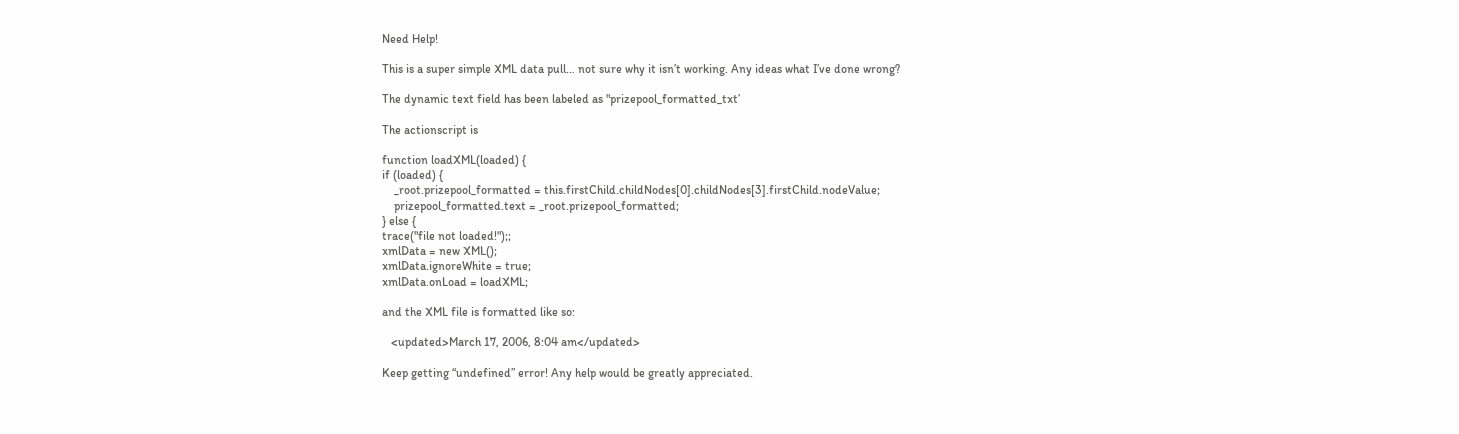Need Help!

This is a super simple XML data pull… not sure why it isn’t working. Any ideas what I’ve done wrong?

The dynamic text field has been labeled as "prizepool_formatted_txt’

The actionscript is

function loadXML(loaded) {
if (loaded) {
    _root.prizepool_formatted = this.firstChild.childNodes[0].childNodes[3].firstChild.nodeValue;
    prizepool_formatted.text = _root.prizepool_formatted;
} else {
trace("file not loaded!");;
xmlData = new XML();
xmlData.ignoreWhite = true;
xmlData.onLoad = loadXML;

and the XML file is formatted like so:

   <updated>March 17, 2006, 8:04 am</updated>

Keep getting “undefined” error! Any help would be greatly appreciated.